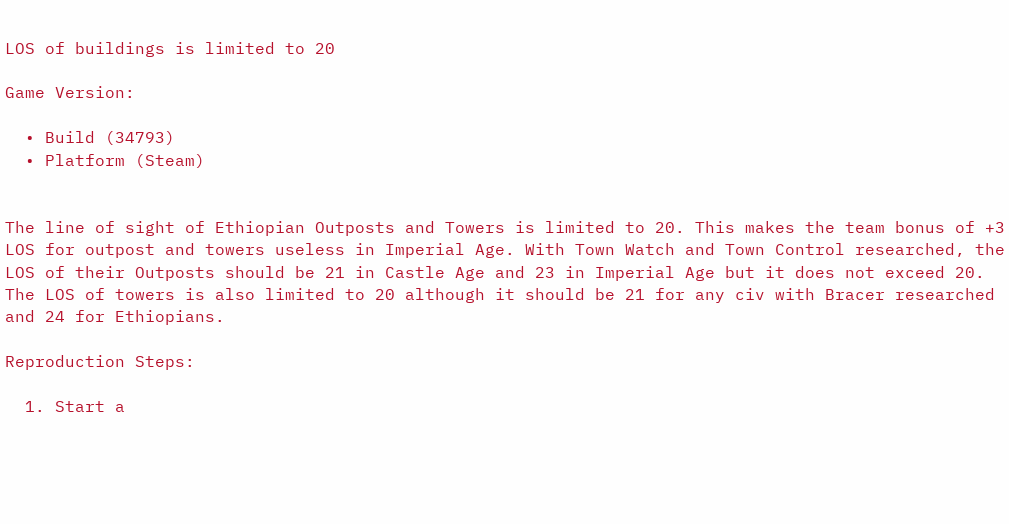LOS of buildings is limited to 20

Game Version:

  • Build (34793)
  • Platform (Steam)


The line of sight of Ethiopian Outposts and Towers is limited to 20. This makes the team bonus of +3 LOS for outpost and towers useless in Imperial Age. With Town Watch and Town Control researched, the LOS of their Outposts should be 21 in Castle Age and 23 in Imperial Age but it does not exceed 20.
The LOS of towers is also limited to 20 although it should be 21 for any civ with Bracer researched and 24 for Ethiopians.

Reproduction Steps:

  1. Start a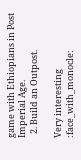game with Ethiopians in Post Imperial Age.
  2. Build an Outpost.

Very interesting :face_with_monocle: